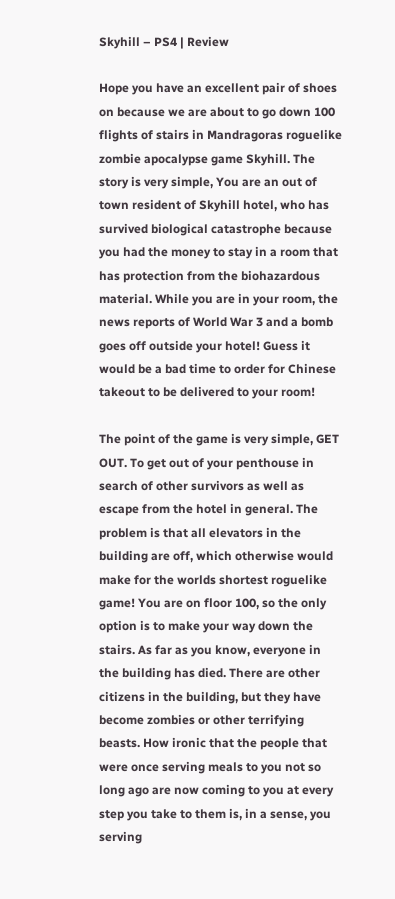Skyhill – PS4 | Review

Hope you have an excellent pair of shoes on because we are about to go down 100 flights of stairs in Mandragoras roguelike zombie apocalypse game Skyhill. The story is very simple, You are an out of town resident of Skyhill hotel, who has survived biological catastrophe because you had the money to stay in a room that has protection from the biohazardous material. While you are in your room, the news reports of World War 3 and a bomb goes off outside your hotel! Guess it would be a bad time to order for Chinese takeout to be delivered to your room!

The point of the game is very simple, GET OUT. To get out of your penthouse in search of other survivors as well as escape from the hotel in general. The problem is that all elevators in the building are off, which otherwise would make for the worlds shortest roguelike game! You are on floor 100, so the only option is to make your way down the stairs. As far as you know, everyone in the building has died. There are other citizens in the building, but they have become zombies or other terrifying beasts. How ironic that the people that were once serving meals to you not so long ago are now coming to you at every step you take to them is, in a sense, you serving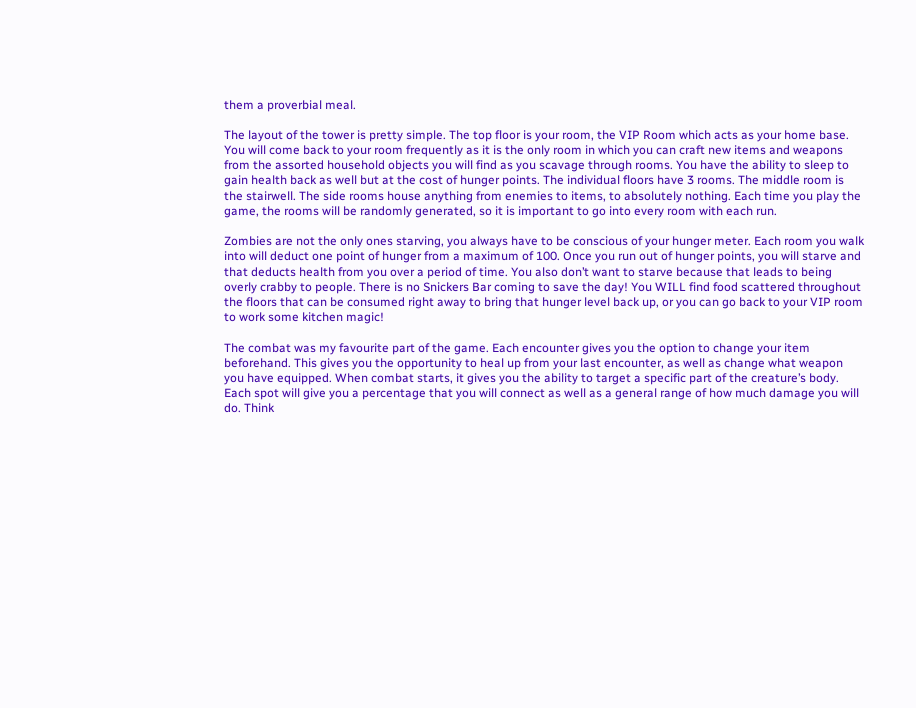them a proverbial meal.

The layout of the tower is pretty simple. The top floor is your room, the VIP Room which acts as your home base. You will come back to your room frequently as it is the only room in which you can craft new items and weapons from the assorted household objects you will find as you scavage through rooms. You have the ability to sleep to gain health back as well but at the cost of hunger points. The individual floors have 3 rooms. The middle room is the stairwell. The side rooms house anything from enemies to items, to absolutely nothing. Each time you play the game, the rooms will be randomly generated, so it is important to go into every room with each run.

Zombies are not the only ones starving, you always have to be conscious of your hunger meter. Each room you walk into will deduct one point of hunger from a maximum of 100. Once you run out of hunger points, you will starve and that deducts health from you over a period of time. You also don’t want to starve because that leads to being overly crabby to people. There is no Snickers Bar coming to save the day! You WILL find food scattered throughout the floors that can be consumed right away to bring that hunger level back up, or you can go back to your VIP room to work some kitchen magic!

The combat was my favourite part of the game. Each encounter gives you the option to change your item beforehand. This gives you the opportunity to heal up from your last encounter, as well as change what weapon you have equipped. When combat starts, it gives you the ability to target a specific part of the creature’s body. Each spot will give you a percentage that you will connect as well as a general range of how much damage you will do. Think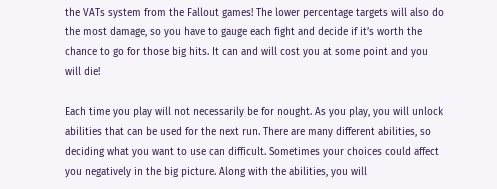the VATs system from the Fallout games! The lower percentage targets will also do the most damage, so you have to gauge each fight and decide if it’s worth the chance to go for those big hits. It can and will cost you at some point and you
will die!

Each time you play will not necessarily be for nought. As you play, you will unlock abilities that can be used for the next run. There are many different abilities, so deciding what you want to use can difficult. Sometimes your choices could affect you negatively in the big picture. Along with the abilities, you will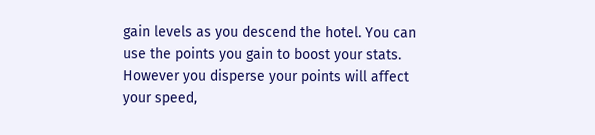gain levels as you descend the hotel. You can use the points you gain to boost your stats. However you disperse your points will affect your speed,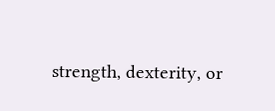strength, dexterity, or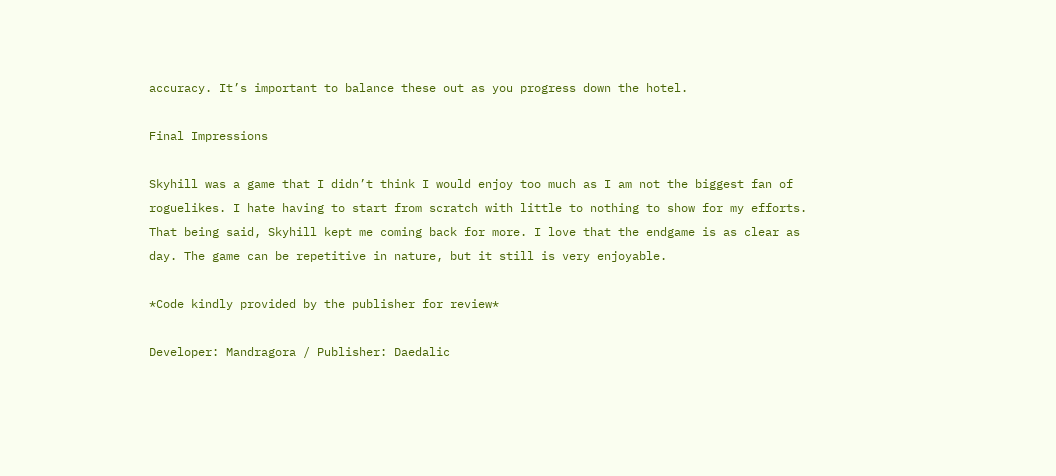accuracy. It’s important to balance these out as you progress down the hotel.

Final Impressions

Skyhill was a game that I didn’t think I would enjoy too much as I am not the biggest fan of roguelikes. I hate having to start from scratch with little to nothing to show for my efforts. That being said, Skyhill kept me coming back for more. I love that the endgame is as clear as day. The game can be repetitive in nature, but it still is very enjoyable.

*Code kindly provided by the publisher for review*

Developer: Mandragora / Publisher: Daedalic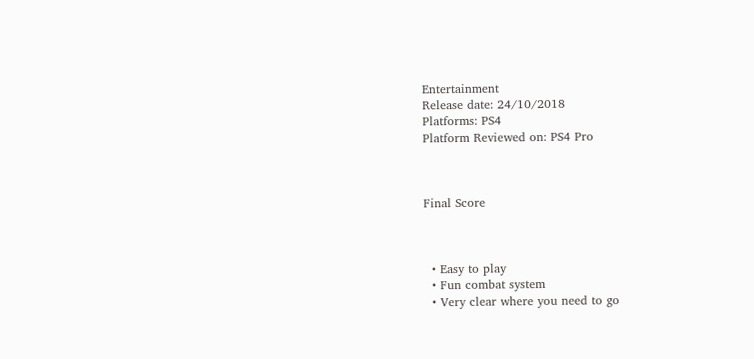Entertainment
Release date: 24/10/2018
Platforms: PS4
Platform Reviewed on: PS4 Pro



Final Score



  • Easy to play
  • Fun combat system
  • Very clear where you need to go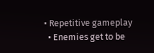• Repetitive gameplay
  • Enemies get to be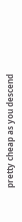pretty cheap as you descend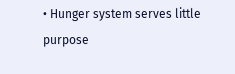• Hunger system serves little purpose